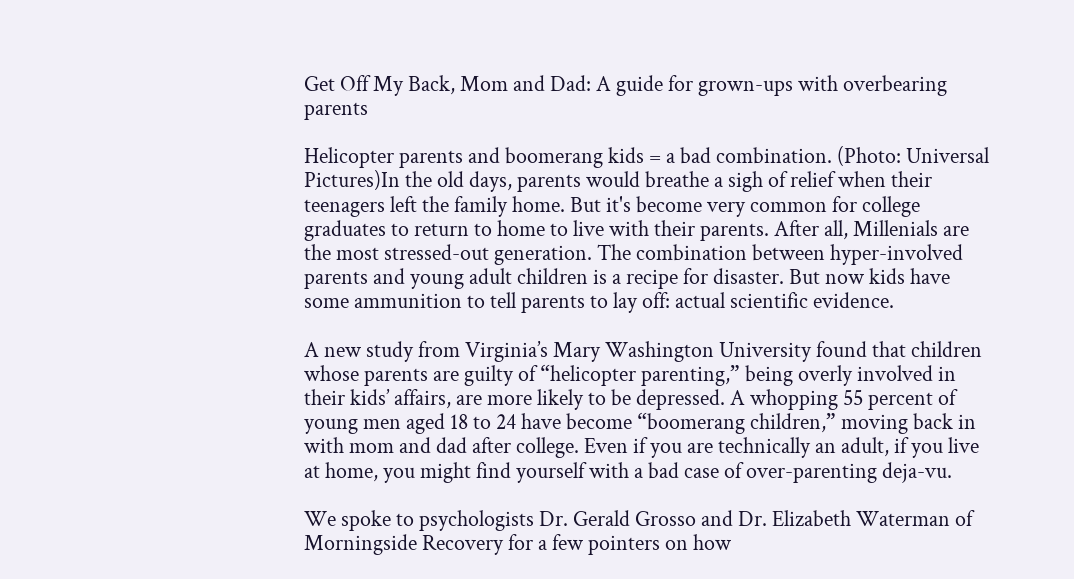Get Off My Back, Mom and Dad: A guide for grown-ups with overbearing parents

Helicopter parents and boomerang kids = a bad combination. (Photo: Universal Pictures)In the old days, parents would breathe a sigh of relief when their teenagers left the family home. But it's become very common for college graduates to return to home to live with their parents. After all, Millenials are the most stressed-out generation. The combination between hyper-involved parents and young adult children is a recipe for disaster. But now kids have some ammunition to tell parents to lay off: actual scientific evidence.

A new study from Virginia’s Mary Washington University found that children whose parents are guilty of “helicopter parenting,” being overly involved in their kids’ affairs, are more likely to be depressed. A whopping 55 percent of young men aged 18 to 24 have become “boomerang children,” moving back in with mom and dad after college. Even if you are technically an adult, if you live at home, you might find yourself with a bad case of over-parenting deja-vu.

We spoke to psychologists Dr. Gerald Grosso and Dr. Elizabeth Waterman of Morningside Recovery for a few pointers on how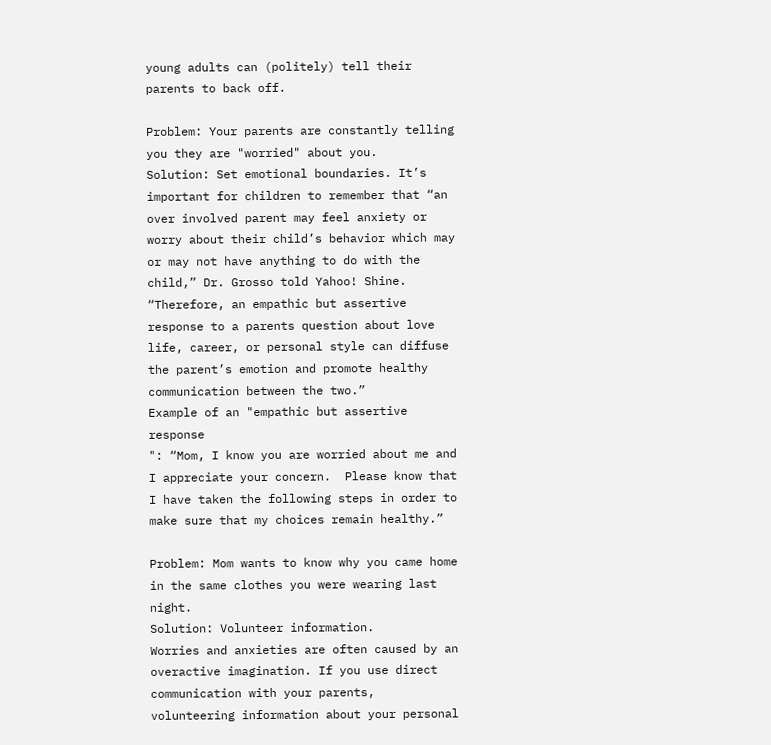young adults can (politely) tell their parents to back off.

Problem: Your parents are constantly telling you they are "worried" about you.
Solution: Set emotional boundaries. It’s important for children to remember that “an over involved parent may feel anxiety or worry about their child’s behavior which may or may not have anything to do with the child,” Dr. Grosso told Yahoo! Shine. “Therefore, an empathic but assertive response to a parents question about love life, career, or personal style can diffuse the parent’s emotion and promote healthy communication between the two.”
Example of an "empathic but assertive response
": “Mom, I know you are worried about me and I appreciate your concern.  Please know that I have taken the following steps in order to make sure that my choices remain healthy.”

Problem: Mom wants to know why you came home in the same clothes you were wearing last night.
Solution: Volunteer information.
Worries and anxieties are often caused by an overactive imagination. If you use direct communication with your parents, volunteering information about your personal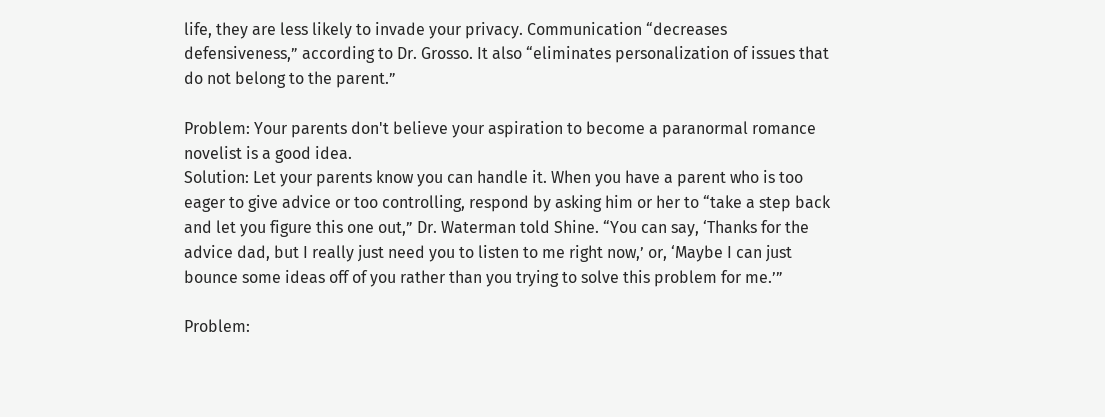life, they are less likely to invade your privacy. Communication “decreases defensiveness,” according to Dr. Grosso. It also “eliminates personalization of issues that do not belong to the parent.”

Problem: Your parents don't believe your aspiration to become a paranormal romance novelist is a good idea.
Solution: Let your parents know you can handle it. When you have a parent who is too eager to give advice or too controlling, respond by asking him or her to “take a step back and let you figure this one out,” Dr. Waterman told Shine. “You can say, ‘Thanks for the advice dad, but I really just need you to listen to me right now,’ or, ‘Maybe I can just bounce some ideas off of you rather than you trying to solve this problem for me.’”

Problem: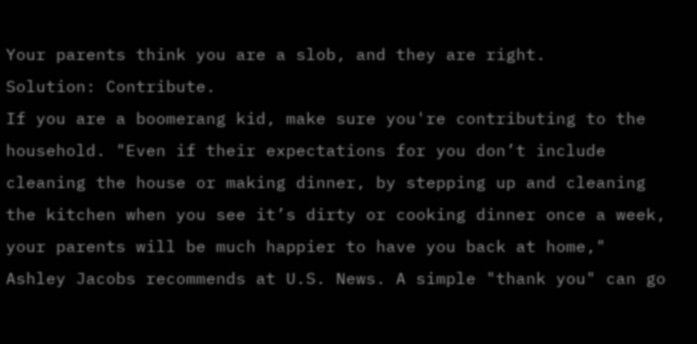Your parents think you are a slob, and they are right.
Solution: Contribute.
If you are a boomerang kid, make sure you're contributing to the household. "Even if their expectations for you don’t include cleaning the house or making dinner, by stepping up and cleaning the kitchen when you see it’s dirty or cooking dinner once a week, your parents will be much happier to have you back at home," Ashley Jacobs recommends at U.S. News. A simple "thank you" can go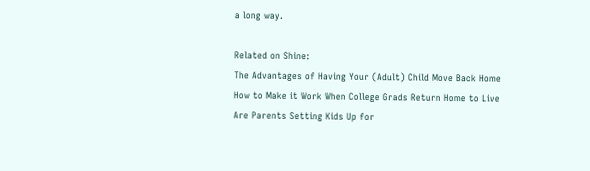a long way.

Related on Shine:
The Advantages of Having Your (Adult) Child Move Back Home
How to Make it Work When College Grads Return Home to Live
Are Parents Setting Kids Up for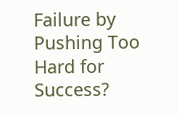Failure by Pushing Too Hard for Success?